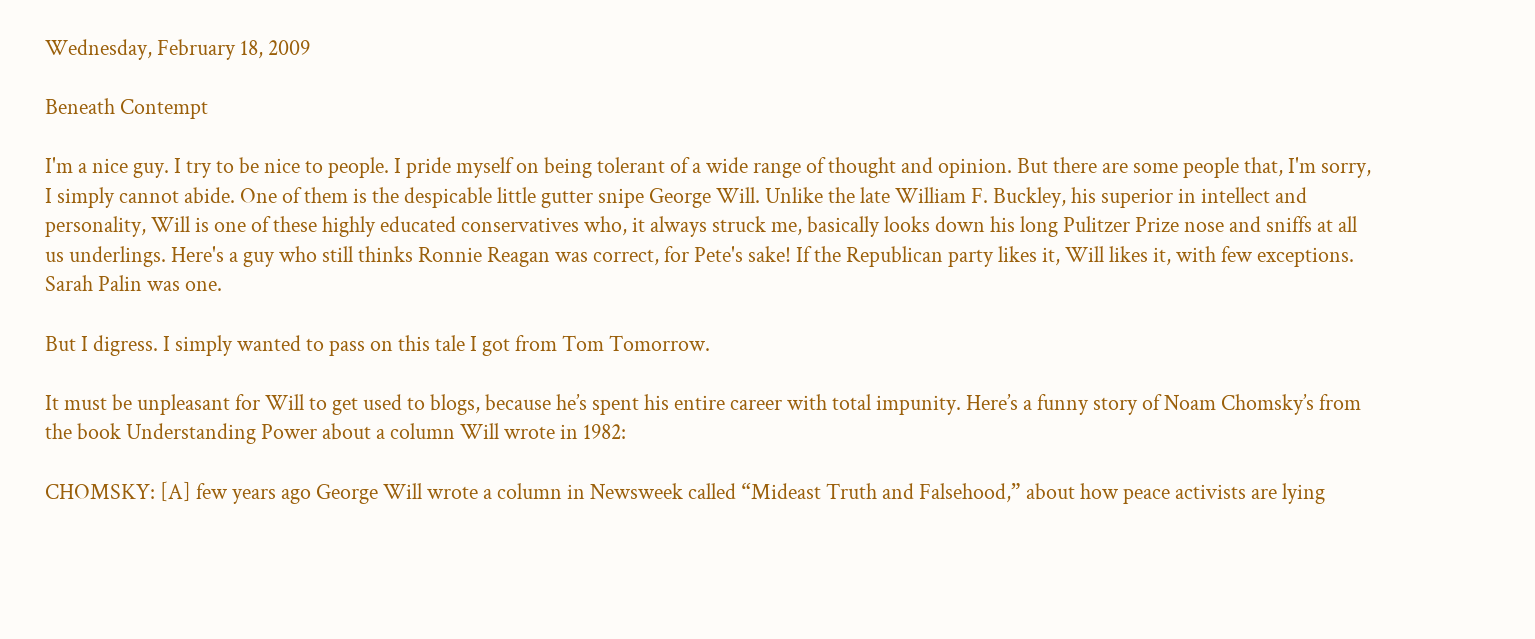Wednesday, February 18, 2009

Beneath Contempt

I'm a nice guy. I try to be nice to people. I pride myself on being tolerant of a wide range of thought and opinion. But there are some people that, I'm sorry, I simply cannot abide. One of them is the despicable little gutter snipe George Will. Unlike the late William F. Buckley, his superior in intellect and personality, Will is one of these highly educated conservatives who, it always struck me, basically looks down his long Pulitzer Prize nose and sniffs at all us underlings. Here's a guy who still thinks Ronnie Reagan was correct, for Pete's sake! If the Republican party likes it, Will likes it, with few exceptions. Sarah Palin was one.

But I digress. I simply wanted to pass on this tale I got from Tom Tomorrow.

It must be unpleasant for Will to get used to blogs, because he’s spent his entire career with total impunity. Here’s a funny story of Noam Chomsky’s from the book Understanding Power about a column Will wrote in 1982:

CHOMSKY: [A] few years ago George Will wrote a column in Newsweek called “Mideast Truth and Falsehood,” about how peace activists are lying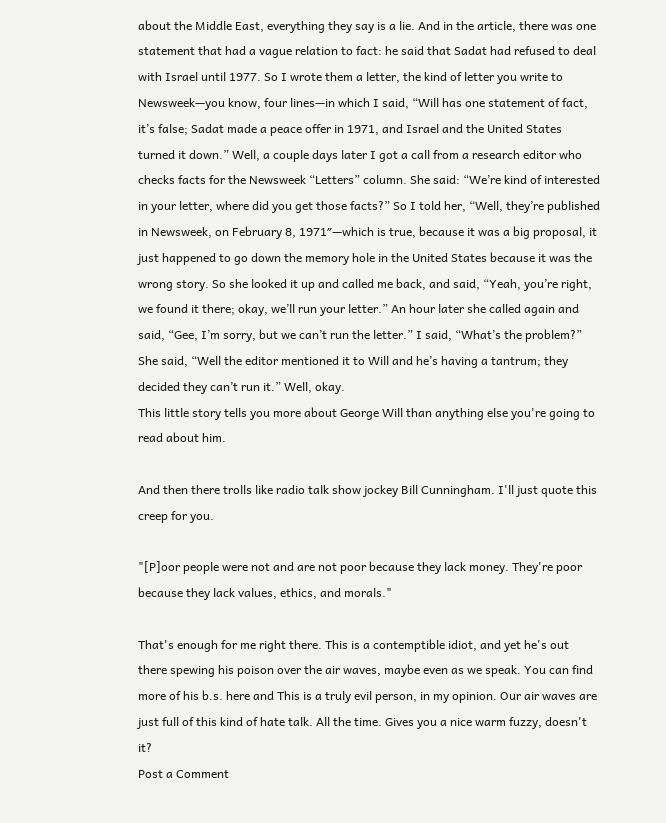about the Middle East, everything they say is a lie. And in the article, there was one statement that had a vague relation to fact: he said that Sadat had refused to deal with Israel until 1977. So I wrote them a letter, the kind of letter you write to Newsweek—you know, four lines—in which I said, “Will has one statement of fact, it’s false; Sadat made a peace offer in 1971, and Israel and the United States turned it down.” Well, a couple days later I got a call from a research editor who checks facts for the Newsweek “Letters” column. She said: “We’re kind of interested in your letter, where did you get those facts?” So I told her, “Well, they’re published in Newsweek, on February 8, 1971″—which is true, because it was a big proposal, it just happened to go down the memory hole in the United States because it was the wrong story. So she looked it up and called me back, and said, “Yeah, you’re right, we found it there; okay, we’ll run your letter.” An hour later she called again and said, “Gee, I’m sorry, but we can’t run the letter.” I said, “What’s the problem?” She said, “Well the editor mentioned it to Will and he’s having a tantrum; they decided they can’t run it.” Well, okay.
This little story tells you more about George Will than anything else you're going to read about him.

And then there trolls like radio talk show jockey Bill Cunningham. I'll just quote this creep for you.

"[P]oor people were not and are not poor because they lack money. They're poor because they lack values, ethics, and morals."

That's enough for me right there. This is a contemptible idiot, and yet he's out there spewing his poison over the air waves, maybe even as we speak. You can find more of his b.s. here and This is a truly evil person, in my opinion. Our air waves are just full of this kind of hate talk. All the time. Gives you a nice warm fuzzy, doesn't it?
Post a Comment